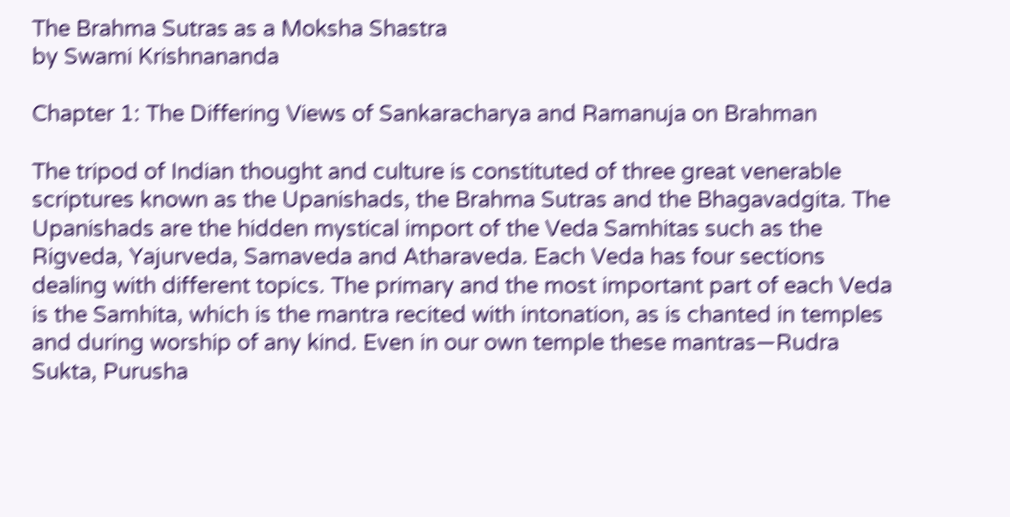The Brahma Sutras as a Moksha Shastra
by Swami Krishnananda

Chapter 1: The Differing Views of Sankaracharya and Ramanuja on Brahman

The tripod of Indian thought and culture is constituted of three great venerable scriptures known as the Upanishads, the Brahma Sutras and the Bhagavadgita. The Upanishads are the hidden mystical import of the Veda Samhitas such as the Rigveda, Yajurveda, Samaveda and Atharaveda. Each Veda has four sections dealing with different topics. The primary and the most important part of each Veda is the Samhita, which is the mantra recited with intonation, as is chanted in temples and during worship of any kind. Even in our own temple these mantras—Rudra Sukta, Purusha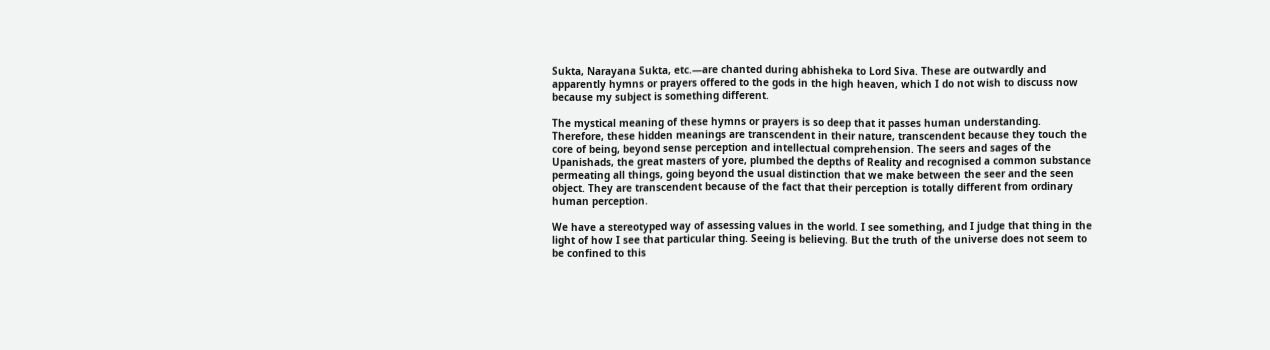Sukta, Narayana Sukta, etc.—are chanted during abhisheka to Lord Siva. These are outwardly and apparently hymns or prayers offered to the gods in the high heaven, which I do not wish to discuss now because my subject is something different.

The mystical meaning of these hymns or prayers is so deep that it passes human understanding. Therefore, these hidden meanings are transcendent in their nature, transcendent because they touch the core of being, beyond sense perception and intellectual comprehension. The seers and sages of the Upanishads, the great masters of yore, plumbed the depths of Reality and recognised a common substance permeating all things, going beyond the usual distinction that we make between the seer and the seen object. They are transcendent because of the fact that their perception is totally different from ordinary human perception.

We have a stereotyped way of assessing values in the world. I see something, and I judge that thing in the light of how I see that particular thing. Seeing is believing. But the truth of the universe does not seem to be confined to this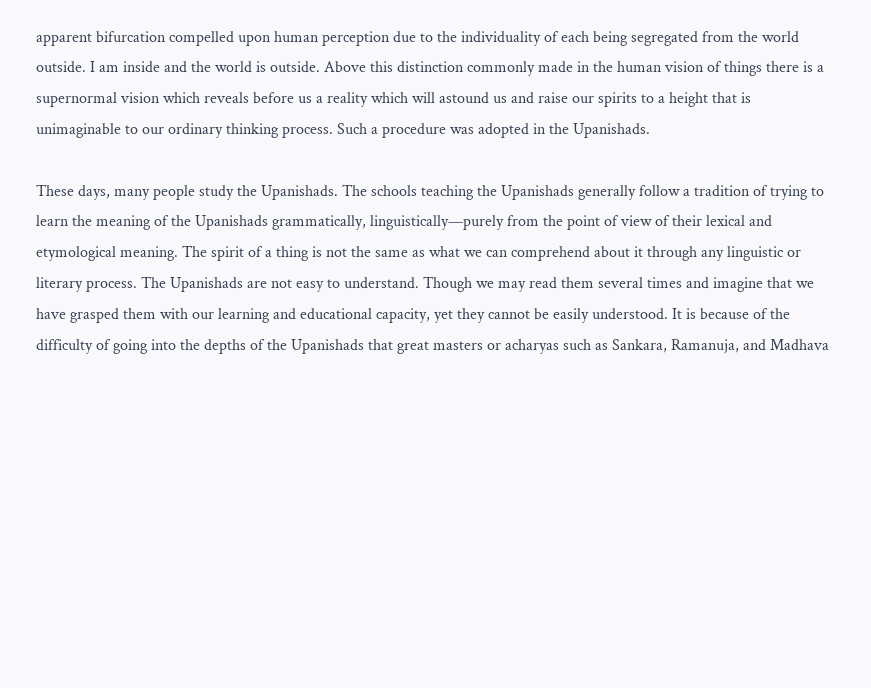apparent bifurcation compelled upon human perception due to the individuality of each being segregated from the world outside. I am inside and the world is outside. Above this distinction commonly made in the human vision of things there is a supernormal vision which reveals before us a reality which will astound us and raise our spirits to a height that is unimaginable to our ordinary thinking process. Such a procedure was adopted in the Upanishads.

These days, many people study the Upanishads. The schools teaching the Upanishads generally follow a tradition of trying to learn the meaning of the Upanishads grammatically, linguistically—purely from the point of view of their lexical and etymological meaning. The spirit of a thing is not the same as what we can comprehend about it through any linguistic or literary process. The Upanishads are not easy to understand. Though we may read them several times and imagine that we have grasped them with our learning and educational capacity, yet they cannot be easily understood. It is because of the difficulty of going into the depths of the Upanishads that great masters or acharyas such as Sankara, Ramanuja, and Madhava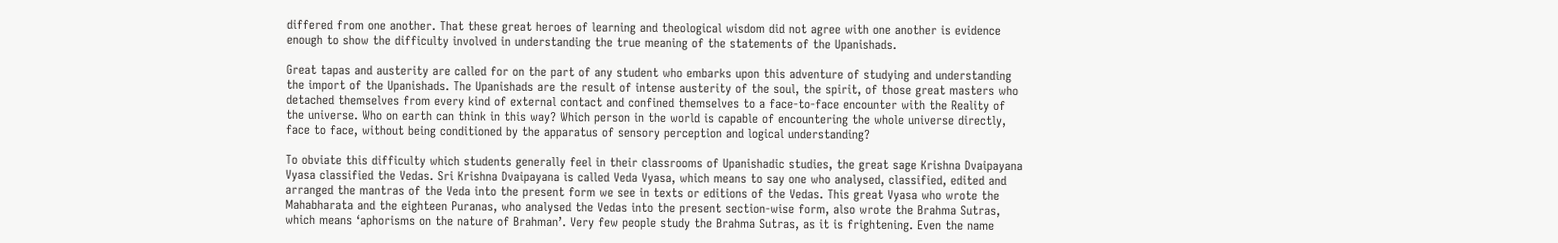differed from one another. That these great heroes of learning and theological wisdom did not agree with one another is evidence enough to show the difficulty involved in understanding the true meaning of the statements of the Upanishads.

Great tapas and austerity are called for on the part of any student who embarks upon this adventure of studying and understanding the import of the Upanishads. The Upanishads are the result of intense austerity of the soul, the spirit, of those great masters who detached themselves from every kind of external contact and confined themselves to a face-to-face encounter with the Reality of the universe. Who on earth can think in this way? Which person in the world is capable of encountering the whole universe directly, face to face, without being conditioned by the apparatus of sensory perception and logical understanding?

To obviate this difficulty which students generally feel in their classrooms of Upanishadic studies, the great sage Krishna Dvaipayana Vyasa classified the Vedas. Sri Krishna Dvaipayana is called Veda Vyasa, which means to say one who analysed, classified, edited and arranged the mantras of the Veda into the present form we see in texts or editions of the Vedas. This great Vyasa who wrote the Mahabharata and the eighteen Puranas, who analysed the Vedas into the present section-wise form, also wrote the Brahma Sutras, which means ‘aphorisms on the nature of Brahman’. Very few people study the Brahma Sutras, as it is frightening. Even the name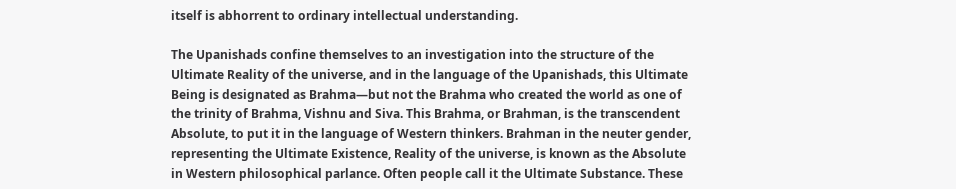itself is abhorrent to ordinary intellectual understanding.

The Upanishads confine themselves to an investigation into the structure of the Ultimate Reality of the universe, and in the language of the Upanishads, this Ultimate Being is designated as Brahma—but not the Brahma who created the world as one of the trinity of Brahma, Vishnu and Siva. This Brahma, or Brahman, is the transcendent Absolute, to put it in the language of Western thinkers. Brahman in the neuter gender, representing the Ultimate Existence, Reality of the universe, is known as the Absolute in Western philosophical parlance. Often people call it the Ultimate Substance. These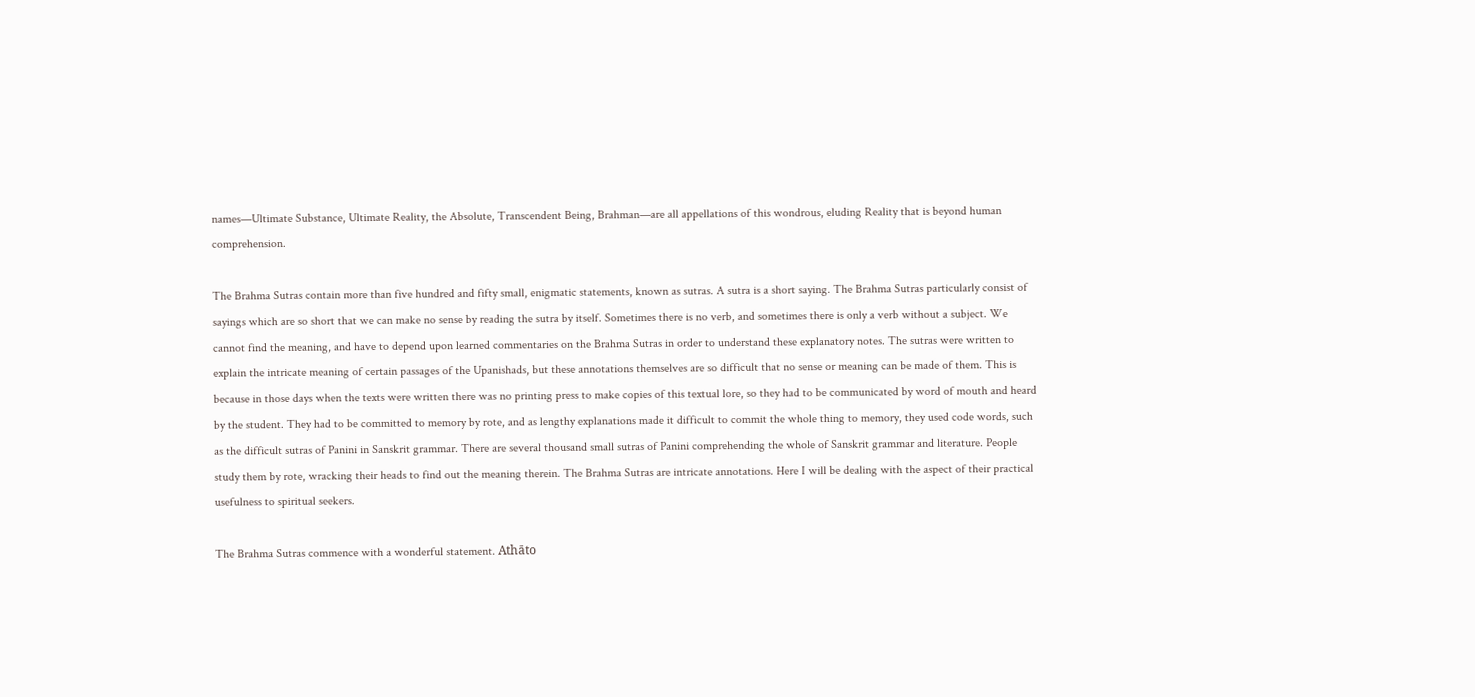names—Ultimate Substance, Ultimate Reality, the Absolute, Transcendent Being, Brahman—are all appellations of this wondrous, eluding Reality that is beyond human comprehension.

The Brahma Sutras contain more than five hundred and fifty small, enigmatic statements, known as sutras. A sutra is a short saying. The Brahma Sutras particularly consist of sayings which are so short that we can make no sense by reading the sutra by itself. Sometimes there is no verb, and sometimes there is only a verb without a subject. We cannot find the meaning, and have to depend upon learned commentaries on the Brahma Sutras in order to understand these explanatory notes. The sutras were written to explain the intricate meaning of certain passages of the Upanishads, but these annotations themselves are so difficult that no sense or meaning can be made of them. This is because in those days when the texts were written there was no printing press to make copies of this textual lore, so they had to be communicated by word of mouth and heard by the student. They had to be committed to memory by rote, and as lengthy explanations made it difficult to commit the whole thing to memory, they used code words, such as the difficult sutras of Panini in Sanskrit grammar. There are several thousand small sutras of Panini comprehending the whole of Sanskrit grammar and literature. People study them by rote, wracking their heads to find out the meaning therein. The Brahma Sutras are intricate annotations. Here I will be dealing with the aspect of their practical usefulness to spiritual seekers.

The Brahma Sutras commence with a wonderful statement. Athāto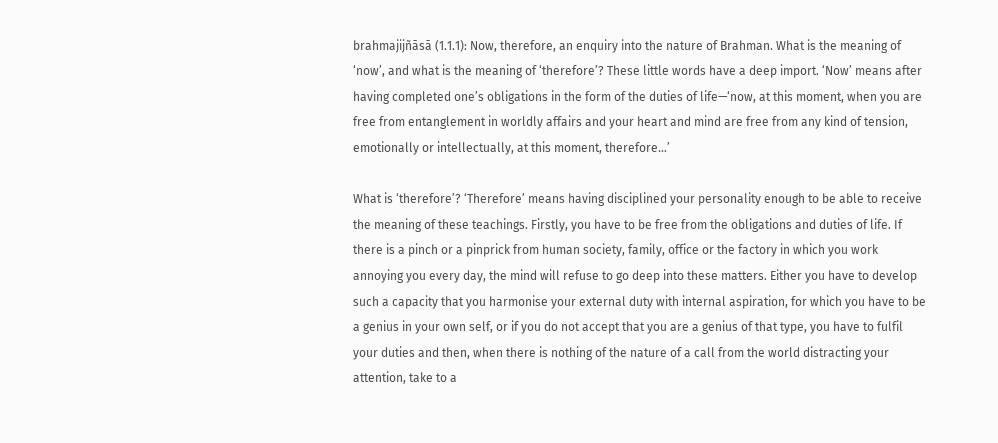brahmajijñāsā (1.1.1): Now, therefore, an enquiry into the nature of Brahman. What is the meaning of ‘now’, and what is the meaning of ‘therefore’? These little words have a deep import. ‘Now’ means after having completed one’s obligations in the form of the duties of life—‘now, at this moment, when you are free from entanglement in worldly affairs and your heart and mind are free from any kind of tension, emotionally or intellectually, at this moment, therefore...’

What is ‘therefore’? ‘Therefore’ means having disciplined your personality enough to be able to receive the meaning of these teachings. Firstly, you have to be free from the obligations and duties of life. If there is a pinch or a pinprick from human society, family, office or the factory in which you work annoying you every day, the mind will refuse to go deep into these matters. Either you have to develop such a capacity that you harmonise your external duty with internal aspiration, for which you have to be a genius in your own self, or if you do not accept that you are a genius of that type, you have to fulfil your duties and then, when there is nothing of the nature of a call from the world distracting your attention, take to a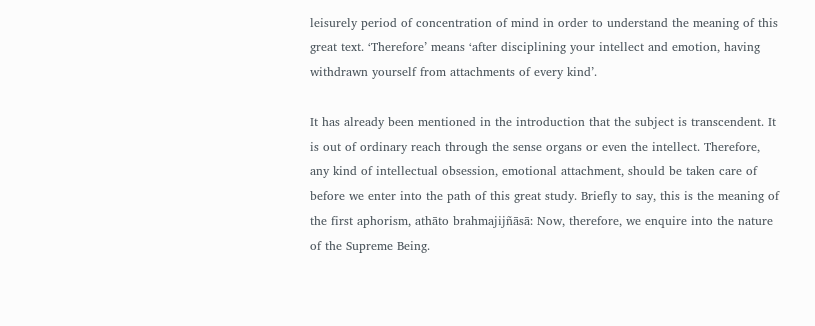leisurely period of concentration of mind in order to understand the meaning of this great text. ‘Therefore’ means ‘after disciplining your intellect and emotion, having withdrawn yourself from attachments of every kind’.

It has already been mentioned in the introduction that the subject is transcendent. It is out of ordinary reach through the sense organs or even the intellect. Therefore, any kind of intellectual obsession, emotional attachment, should be taken care of before we enter into the path of this great study. Briefly to say, this is the meaning of the first aphorism, athāto brahmajijñāsā: Now, therefore, we enquire into the nature of the Supreme Being.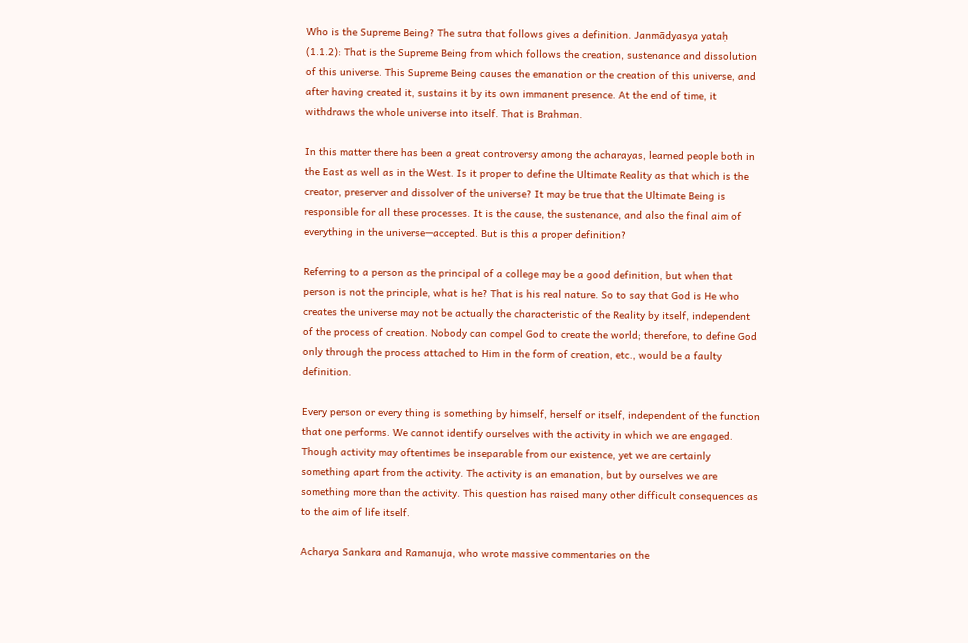Who is the Supreme Being? The sutra that follows gives a definition. Janmādyasya yataḥ (1.1.2): That is the Supreme Being from which follows the creation, sustenance and dissolution of this universe. This Supreme Being causes the emanation or the creation of this universe, and after having created it, sustains it by its own immanent presence. At the end of time, it withdraws the whole universe into itself. That is Brahman.

In this matter there has been a great controversy among the acharayas, learned people both in the East as well as in the West. Is it proper to define the Ultimate Reality as that which is the creator, preserver and dissolver of the universe? It may be true that the Ultimate Being is responsible for all these processes. It is the cause, the sustenance, and also the final aim of everything in the universe—accepted. But is this a proper definition?

Referring to a person as the principal of a college may be a good definition, but when that person is not the principle, what is he? That is his real nature. So to say that God is He who creates the universe may not be actually the characteristic of the Reality by itself, independent of the process of creation. Nobody can compel God to create the world; therefore, to define God only through the process attached to Him in the form of creation, etc., would be a faulty definition.

Every person or every thing is something by himself, herself or itself, independent of the function that one performs. We cannot identify ourselves with the activity in which we are engaged. Though activity may oftentimes be inseparable from our existence, yet we are certainly something apart from the activity. The activity is an emanation, but by ourselves we are something more than the activity. This question has raised many other difficult consequences as to the aim of life itself.

Acharya Sankara and Ramanuja, who wrote massive commentaries on the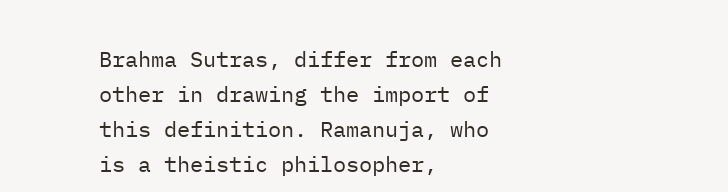Brahma Sutras, differ from each other in drawing the import of this definition. Ramanuja, who is a theistic philosopher,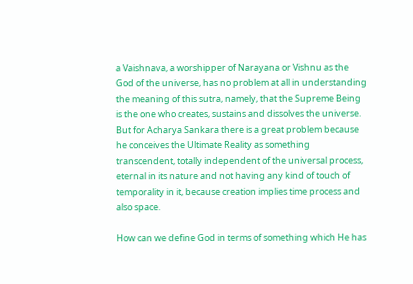a Vaishnava, a worshipper of Narayana or Vishnu as the God of the universe, has no problem at all in understanding the meaning of this sutra, namely, that the Supreme Being is the one who creates, sustains and dissolves the universe. But for Acharya Sankara there is a great problem because he conceives the Ultimate Reality as something transcendent, totally independent of the universal process, eternal in its nature and not having any kind of touch of temporality in it, because creation implies time process and also space.

How can we define God in terms of something which He has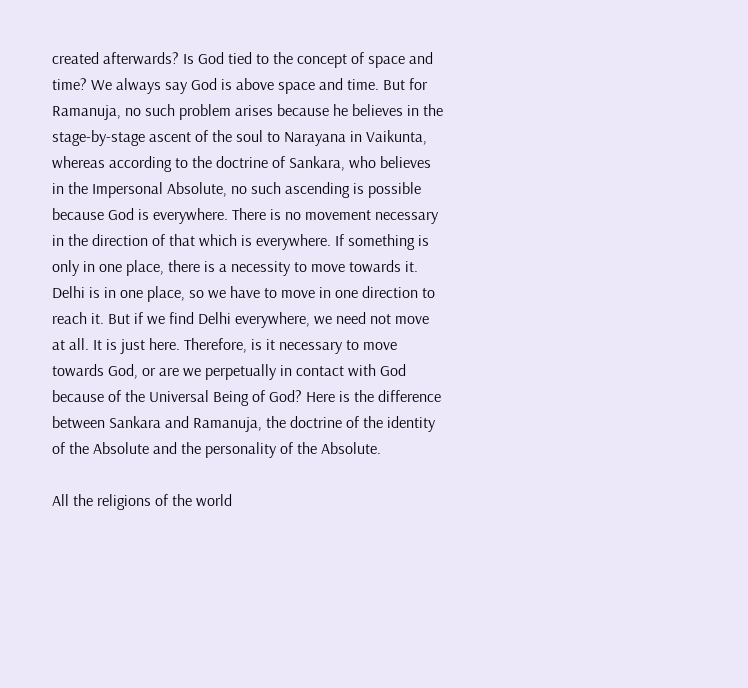created afterwards? Is God tied to the concept of space and time? We always say God is above space and time. But for Ramanuja, no such problem arises because he believes in the stage-by-stage ascent of the soul to Narayana in Vaikunta, whereas according to the doctrine of Sankara, who believes in the Impersonal Absolute, no such ascending is possible because God is everywhere. There is no movement necessary in the direction of that which is everywhere. If something is only in one place, there is a necessity to move towards it. Delhi is in one place, so we have to move in one direction to reach it. But if we find Delhi everywhere, we need not move at all. It is just here. Therefore, is it necessary to move towards God, or are we perpetually in contact with God because of the Universal Being of God? Here is the difference between Sankara and Ramanuja, the doctrine of the identity of the Absolute and the personality of the Absolute.

All the religions of the world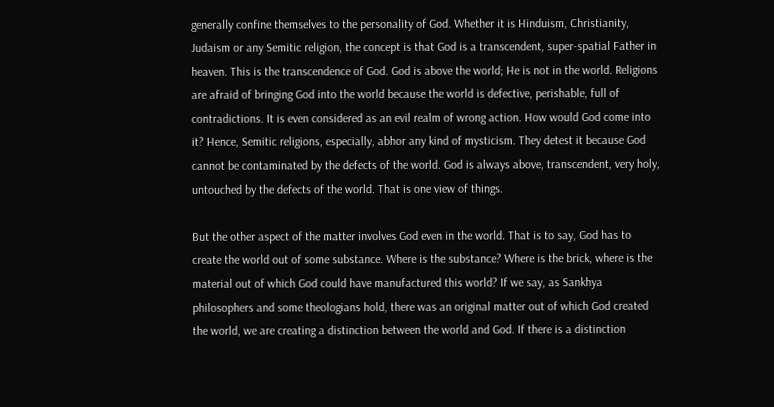generally confine themselves to the personality of God. Whether it is Hinduism, Christianity, Judaism or any Semitic religion, the concept is that God is a transcendent, super-spatial Father in heaven. This is the transcendence of God. God is above the world; He is not in the world. Religions are afraid of bringing God into the world because the world is defective, perishable, full of contradictions. It is even considered as an evil realm of wrong action. How would God come into it? Hence, Semitic religions, especially, abhor any kind of mysticism. They detest it because God cannot be contaminated by the defects of the world. God is always above, transcendent, very holy, untouched by the defects of the world. That is one view of things.

But the other aspect of the matter involves God even in the world. That is to say, God has to create the world out of some substance. Where is the substance? Where is the brick, where is the material out of which God could have manufactured this world? If we say, as Sankhya philosophers and some theologians hold, there was an original matter out of which God created the world, we are creating a distinction between the world and God. If there is a distinction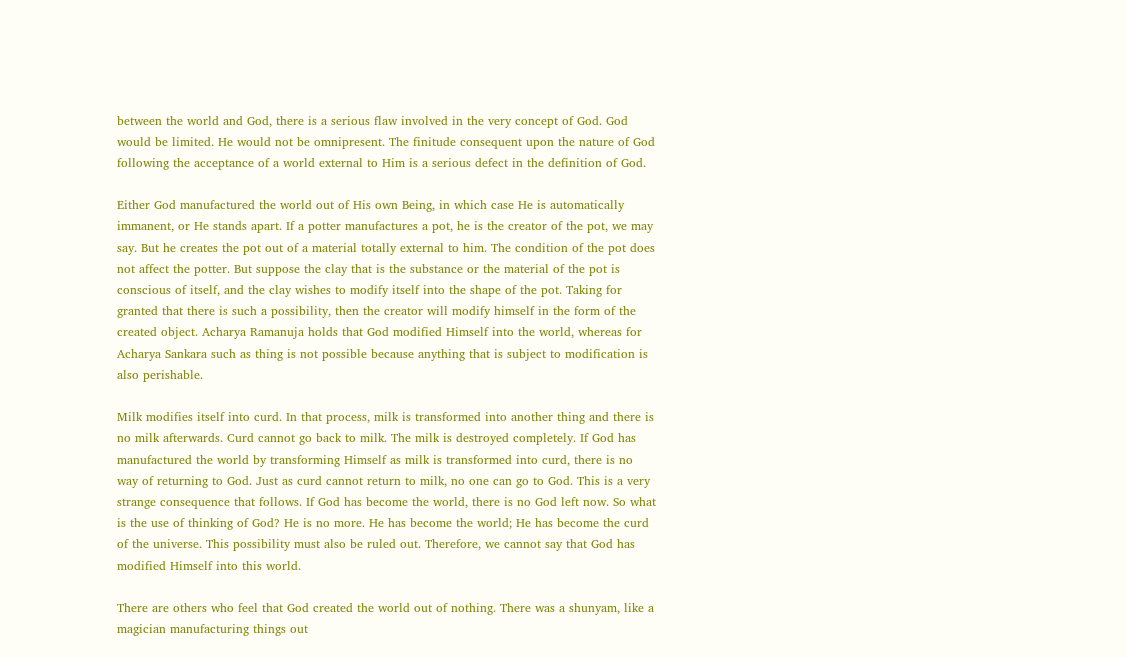between the world and God, there is a serious flaw involved in the very concept of God. God would be limited. He would not be omnipresent. The finitude consequent upon the nature of God following the acceptance of a world external to Him is a serious defect in the definition of God.

Either God manufactured the world out of His own Being, in which case He is automatically immanent, or He stands apart. If a potter manufactures a pot, he is the creator of the pot, we may say. But he creates the pot out of a material totally external to him. The condition of the pot does not affect the potter. But suppose the clay that is the substance or the material of the pot is conscious of itself, and the clay wishes to modify itself into the shape of the pot. Taking for granted that there is such a possibility, then the creator will modify himself in the form of the created object. Acharya Ramanuja holds that God modified Himself into the world, whereas for Acharya Sankara such as thing is not possible because anything that is subject to modification is also perishable.

Milk modifies itself into curd. In that process, milk is transformed into another thing and there is no milk afterwards. Curd cannot go back to milk. The milk is destroyed completely. If God has manufactured the world by transforming Himself as milk is transformed into curd, there is no way of returning to God. Just as curd cannot return to milk, no one can go to God. This is a very strange consequence that follows. If God has become the world, there is no God left now. So what is the use of thinking of God? He is no more. He has become the world; He has become the curd of the universe. This possibility must also be ruled out. Therefore, we cannot say that God has modified Himself into this world.

There are others who feel that God created the world out of nothing. There was a shunyam, like a magician manufacturing things out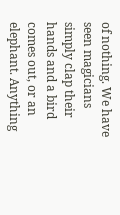of nothing. We have seen magicians simply clap their hands and a bird comes out, or an elephant. Anything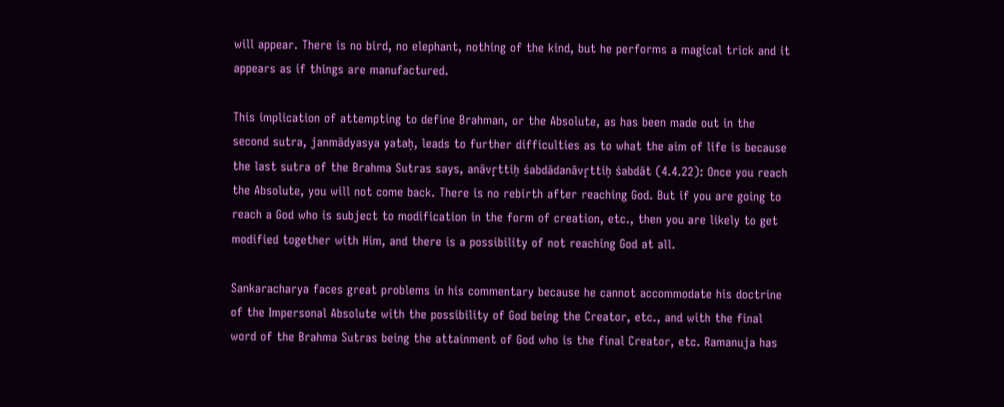will appear. There is no bird, no elephant, nothing of the kind, but he performs a magical trick and it appears as if things are manufactured.

This implication of attempting to define Brahman, or the Absolute, as has been made out in the second sutra, janmādyasya yataḥ, leads to further difficulties as to what the aim of life is because the last sutra of the Brahma Sutras says, anāvr̥ttiḥ śabdādanāvr̥ttiḥ śabdāt (4.4.22): Once you reach the Absolute, you will not come back. There is no rebirth after reaching God. But if you are going to reach a God who is subject to modification in the form of creation, etc., then you are likely to get modified together with Him, and there is a possibility of not reaching God at all.

Sankaracharya faces great problems in his commentary because he cannot accommodate his doctrine of the Impersonal Absolute with the possibility of God being the Creator, etc., and with the final word of the Brahma Sutras being the attainment of God who is the final Creator, etc. Ramanuja has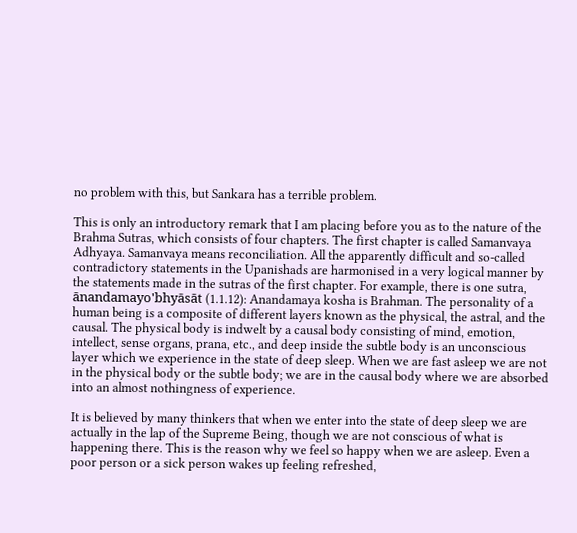no problem with this, but Sankara has a terrible problem.

This is only an introductory remark that I am placing before you as to the nature of the Brahma Sutras, which consists of four chapters. The first chapter is called Samanvaya Adhyaya. Samanvaya means reconciliation. All the apparently difficult and so-called contradictory statements in the Upanishads are harmonised in a very logical manner by the statements made in the sutras of the first chapter. For example, there is one sutra, ānandamayo'bhyāsāt (1.1.12): Anandamaya kosha is Brahman. The personality of a human being is a composite of different layers known as the physical, the astral, and the causal. The physical body is indwelt by a causal body consisting of mind, emotion, intellect, sense organs, prana, etc., and deep inside the subtle body is an unconscious layer which we experience in the state of deep sleep. When we are fast asleep we are not in the physical body or the subtle body; we are in the causal body where we are absorbed into an almost nothingness of experience.

It is believed by many thinkers that when we enter into the state of deep sleep we are actually in the lap of the Supreme Being, though we are not conscious of what is happening there. This is the reason why we feel so happy when we are asleep. Even a poor person or a sick person wakes up feeling refreshed,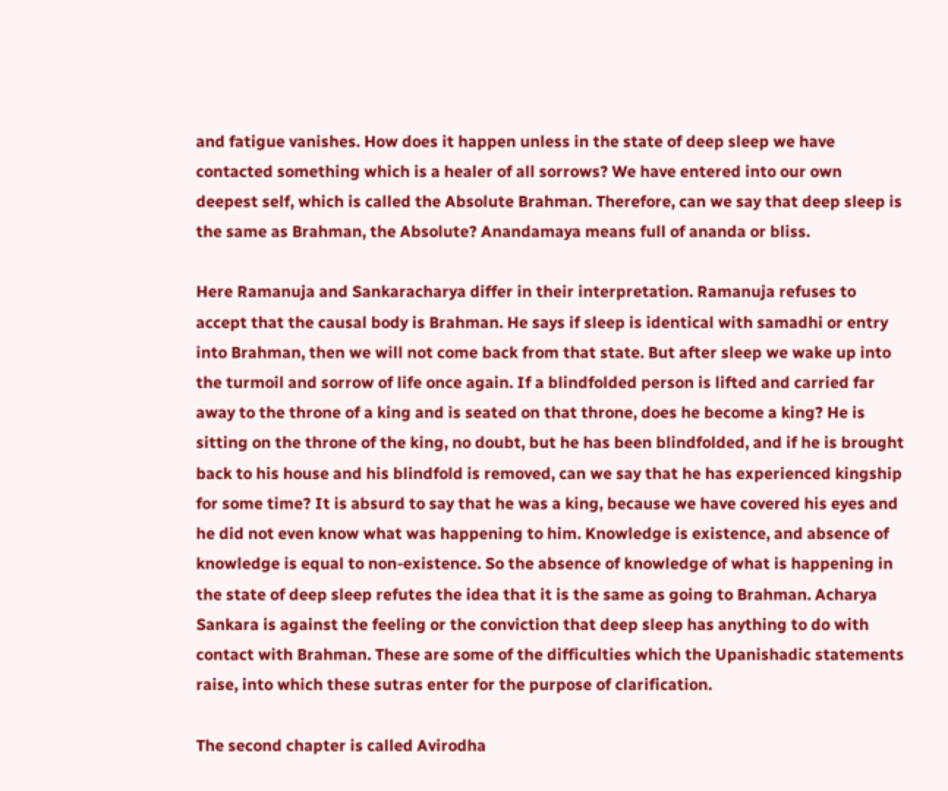and fatigue vanishes. How does it happen unless in the state of deep sleep we have contacted something which is a healer of all sorrows? We have entered into our own deepest self, which is called the Absolute Brahman. Therefore, can we say that deep sleep is the same as Brahman, the Absolute? Anandamaya means full of ananda or bliss.

Here Ramanuja and Sankaracharya differ in their interpretation. Ramanuja refuses to accept that the causal body is Brahman. He says if sleep is identical with samadhi or entry into Brahman, then we will not come back from that state. But after sleep we wake up into the turmoil and sorrow of life once again. If a blindfolded person is lifted and carried far away to the throne of a king and is seated on that throne, does he become a king? He is sitting on the throne of the king, no doubt, but he has been blindfolded, and if he is brought back to his house and his blindfold is removed, can we say that he has experienced kingship for some time? It is absurd to say that he was a king, because we have covered his eyes and he did not even know what was happening to him. Knowledge is existence, and absence of knowledge is equal to non-existence. So the absence of knowledge of what is happening in the state of deep sleep refutes the idea that it is the same as going to Brahman. Acharya Sankara is against the feeling or the conviction that deep sleep has anything to do with contact with Brahman. These are some of the difficulties which the Upanishadic statements raise, into which these sutras enter for the purpose of clarification.

The second chapter is called Avirodha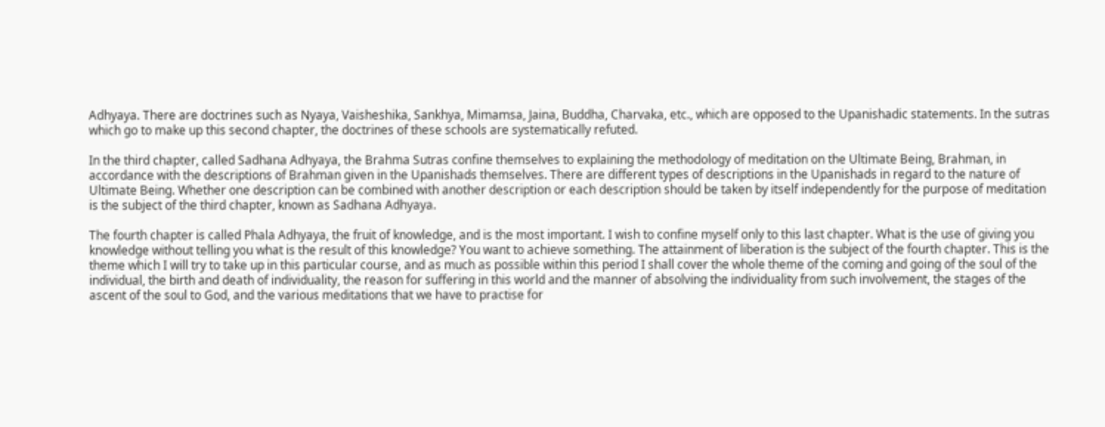Adhyaya. There are doctrines such as Nyaya, Vaisheshika, Sankhya, Mimamsa, Jaina, Buddha, Charvaka, etc., which are opposed to the Upanishadic statements. In the sutras which go to make up this second chapter, the doctrines of these schools are systematically refuted.

In the third chapter, called Sadhana Adhyaya, the Brahma Sutras confine themselves to explaining the methodology of meditation on the Ultimate Being, Brahman, in accordance with the descriptions of Brahman given in the Upanishads themselves. There are different types of descriptions in the Upanishads in regard to the nature of Ultimate Being. Whether one description can be combined with another description or each description should be taken by itself independently for the purpose of meditation is the subject of the third chapter, known as Sadhana Adhyaya.

The fourth chapter is called Phala Adhyaya, the fruit of knowledge, and is the most important. I wish to confine myself only to this last chapter. What is the use of giving you knowledge without telling you what is the result of this knowledge? You want to achieve something. The attainment of liberation is the subject of the fourth chapter. This is the theme which I will try to take up in this particular course, and as much as possible within this period I shall cover the whole theme of the coming and going of the soul of the individual, the birth and death of individuality, the reason for suffering in this world and the manner of absolving the individuality from such involvement, the stages of the ascent of the soul to God, and the various meditations that we have to practise for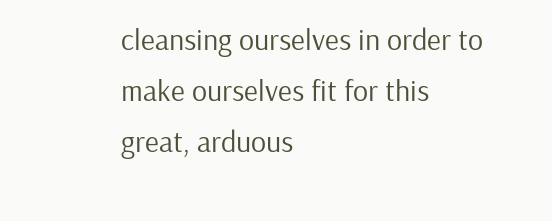cleansing ourselves in order to make ourselves fit for this great, arduous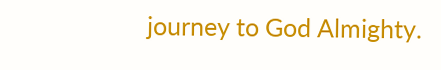journey to God Almighty.